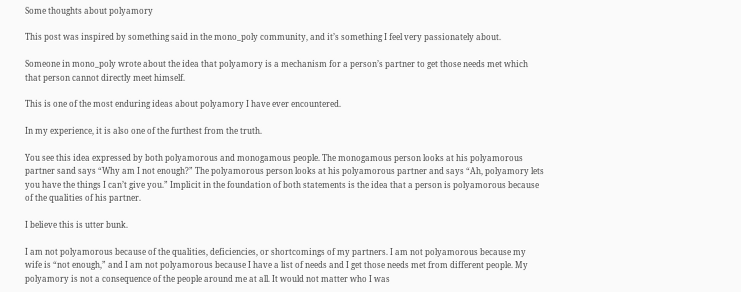Some thoughts about polyamory

This post was inspired by something said in the mono_poly community, and it’s something I feel very passionately about.

Someone in mono_poly wrote about the idea that polyamory is a mechanism for a person’s partner to get those needs met which that person cannot directly meet himself.

This is one of the most enduring ideas about polyamory I have ever encountered.

In my experience, it is also one of the furthest from the truth.

You see this idea expressed by both polyamorous and monogamous people. The monogamous person looks at his polyamorous partner sand says “Why am I not enough?” The polyamorous person looks at his polyamorous partner and says “Ah, polyamory lets you have the things I can’t give you.” Implicit in the foundation of both statements is the idea that a person is polyamorous because of the qualities of his partner.

I believe this is utter bunk.

I am not polyamorous because of the qualities, deficiencies, or shortcomings of my partners. I am not polyamorous because my wife is “not enough,” and I am not polyamorous because I have a list of needs and I get those needs met from different people. My polyamory is not a consequence of the people around me at all. It would not matter who I was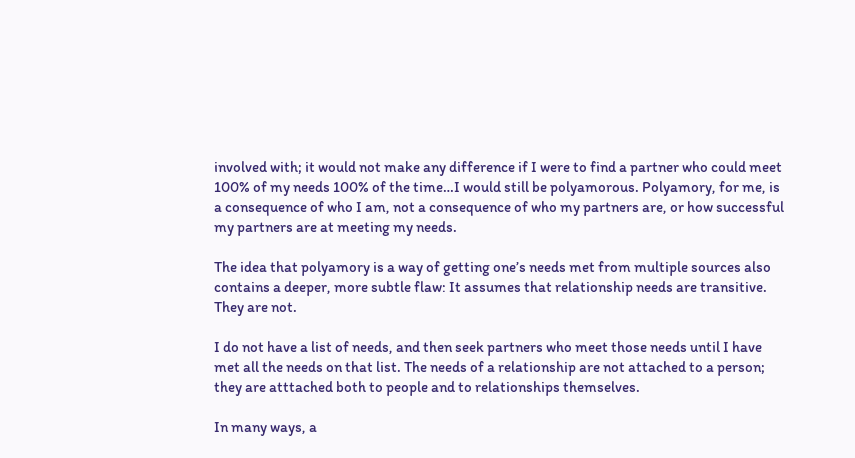involved with; it would not make any difference if I were to find a partner who could meet 100% of my needs 100% of the time…I would still be polyamorous. Polyamory, for me, is a consequence of who I am, not a consequence of who my partners are, or how successful my partners are at meeting my needs.

The idea that polyamory is a way of getting one’s needs met from multiple sources also contains a deeper, more subtle flaw: It assumes that relationship needs are transitive. They are not.

I do not have a list of needs, and then seek partners who meet those needs until I have met all the needs on that list. The needs of a relationship are not attached to a person; they are atttached both to people and to relationships themselves.

In many ways, a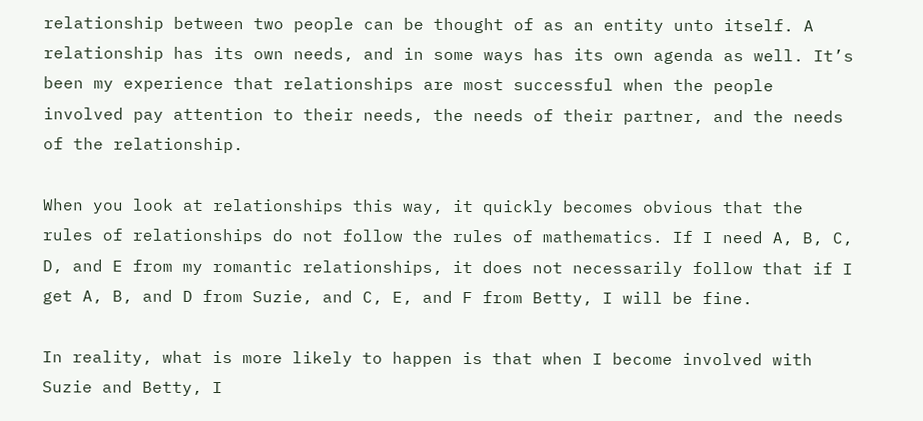relationship between two people can be thought of as an entity unto itself. A relationship has its own needs, and in some ways has its own agenda as well. It’s been my experience that relationships are most successful when the people involved pay attention to their needs, the needs of their partner, and the needs of the relationship.

When you look at relationships this way, it quickly becomes obvious that the rules of relationships do not follow the rules of mathematics. If I need A, B, C, D, and E from my romantic relationships, it does not necessarily follow that if I get A, B, and D from Suzie, and C, E, and F from Betty, I will be fine.

In reality, what is more likely to happen is that when I become involved with Suzie and Betty, I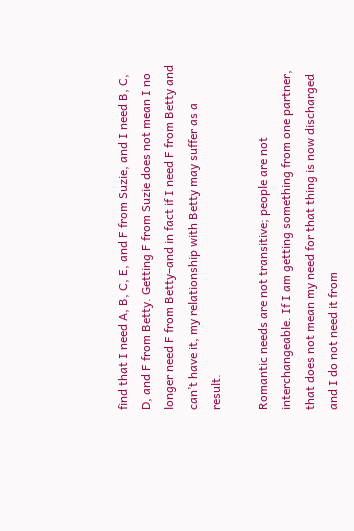find that I need A, B, C, E, and F from Suzie, and I need B, C, D, and F from Betty. Getting F from Suzie does not mean I no longer need F from Betty–and in fact if I need F from Betty and can’t have it, my relationship with Betty may suffer as a result.

Romantic needs are not transitive; people are not interchangeable. If I am getting something from one partner, that does not mean my need for that thing is now discharged and I do not need it from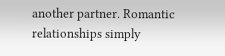another partner. Romantic relationships simply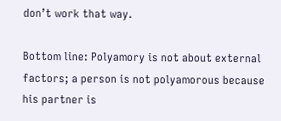don’t work that way.

Bottom line: Polyamory is not about external factors; a person is not polyamorous because his partner is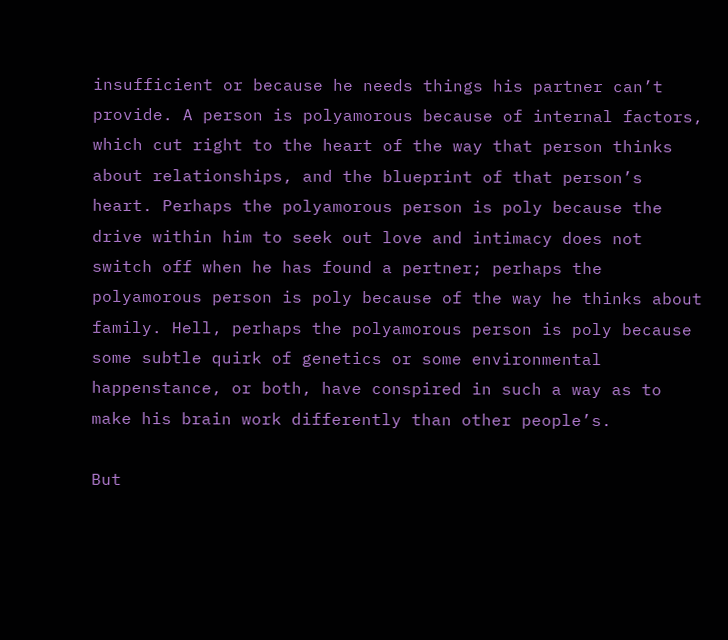insufficient or because he needs things his partner can’t provide. A person is polyamorous because of internal factors, which cut right to the heart of the way that person thinks about relationships, and the blueprint of that person’s heart. Perhaps the polyamorous person is poly because the drive within him to seek out love and intimacy does not switch off when he has found a pertner; perhaps the polyamorous person is poly because of the way he thinks about family. Hell, perhaps the polyamorous person is poly because some subtle quirk of genetics or some environmental happenstance, or both, have conspired in such a way as to make his brain work differently than other people’s.

But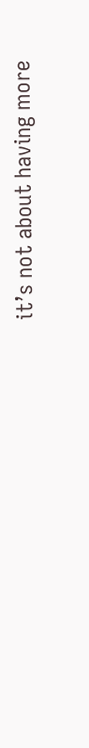it’s not about having more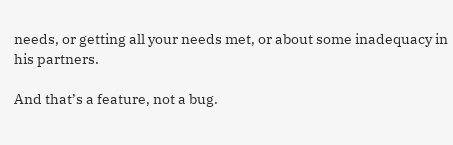needs, or getting all your needs met, or about some inadequacy in his partners.

And that’s a feature, not a bug.